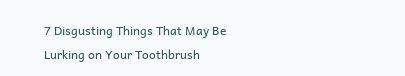7 Disgusting Things That May Be Lurking on Your Toothbrush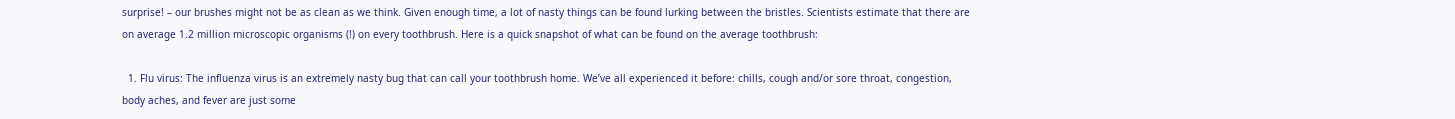surprise! – our brushes might not be as clean as we think. Given enough time, a lot of nasty things can be found lurking between the bristles. Scientists estimate that there are on average 1.2 million microscopic organisms (!) on every toothbrush. Here is a quick snapshot of what can be found on the average toothbrush:

  1. Flu virus: The influenza virus is an extremely nasty bug that can call your toothbrush home. We’ve all experienced it before: chills, cough and/or sore throat, congestion, body aches, and fever are just some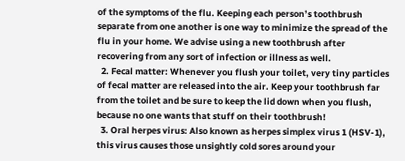of the symptoms of the flu. Keeping each person’s toothbrush separate from one another is one way to minimize the spread of the flu in your home. We advise using a new toothbrush after recovering from any sort of infection or illness as well.
  2. Fecal matter: Whenever you flush your toilet, very tiny particles of fecal matter are released into the air. Keep your toothbrush far from the toilet and be sure to keep the lid down when you flush, because no one wants that stuff on their toothbrush!
  3. Oral herpes virus: Also known as herpes simplex virus 1 (HSV-1), this virus causes those unsightly cold sores around your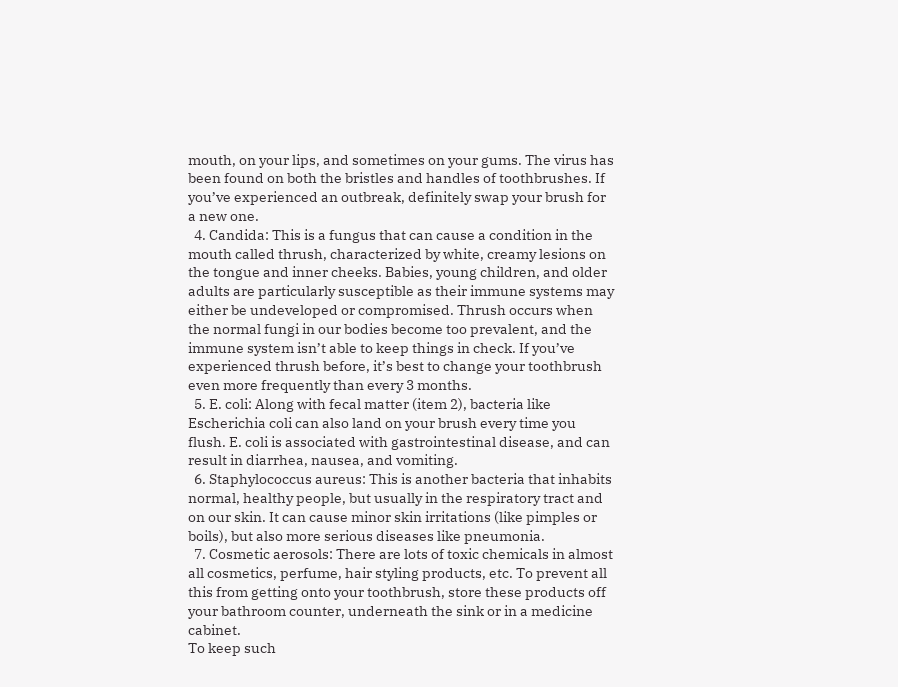mouth, on your lips, and sometimes on your gums. The virus has been found on both the bristles and handles of toothbrushes. If you’ve experienced an outbreak, definitely swap your brush for a new one.
  4. Candida: This is a fungus that can cause a condition in the mouth called thrush, characterized by white, creamy lesions on the tongue and inner cheeks. Babies, young children, and older adults are particularly susceptible as their immune systems may either be undeveloped or compromised. Thrush occurs when the normal fungi in our bodies become too prevalent, and the immune system isn’t able to keep things in check. If you’ve experienced thrush before, it’s best to change your toothbrush even more frequently than every 3 months.
  5. E. coli: Along with fecal matter (item 2), bacteria like Escherichia coli can also land on your brush every time you flush. E. coli is associated with gastrointestinal disease, and can result in diarrhea, nausea, and vomiting.
  6. Staphylococcus aureus: This is another bacteria that inhabits normal, healthy people, but usually in the respiratory tract and on our skin. It can cause minor skin irritations (like pimples or boils), but also more serious diseases like pneumonia.
  7. Cosmetic aerosols: There are lots of toxic chemicals in almost all cosmetics, perfume, hair styling products, etc. To prevent all this from getting onto your toothbrush, store these products off your bathroom counter, underneath the sink or in a medicine cabinet.
To keep such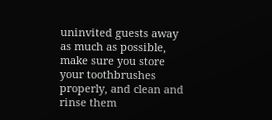uninvited guests away as much as possible, make sure you store your toothbrushes properly, and clean and rinse them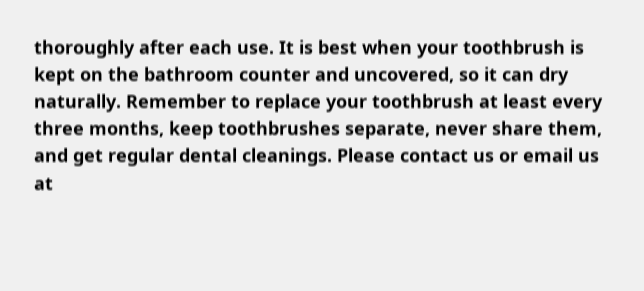thoroughly after each use. It is best when your toothbrush is kept on the bathroom counter and uncovered, so it can dry naturally. Remember to replace your toothbrush at least every three months, keep toothbrushes separate, never share them, and get regular dental cleanings. Please contact us or email us at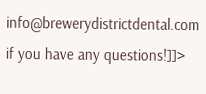info@brewerydistrictdental.com if you have any questions!]]>